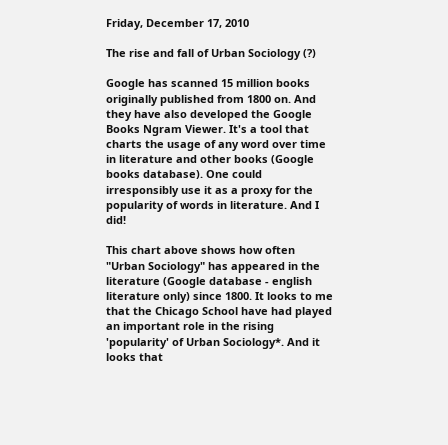Friday, December 17, 2010

The rise and fall of Urban Sociology (?)

Google has scanned 15 million books originally published from 1800 on. And they have also developed the Google Books Ngram Viewer. It's a tool that charts the usage of any word over time in literature and other books (Google books database). One could irresponsibly use it as a proxy for the popularity of words in literature. And I did!

This chart above shows how often "Urban Sociology" has appeared in the literature (Google database - english literature only) since 1800. It looks to me that the Chicago School have had played an important role in the rising 'popularity' of Urban Sociology*. And it looks that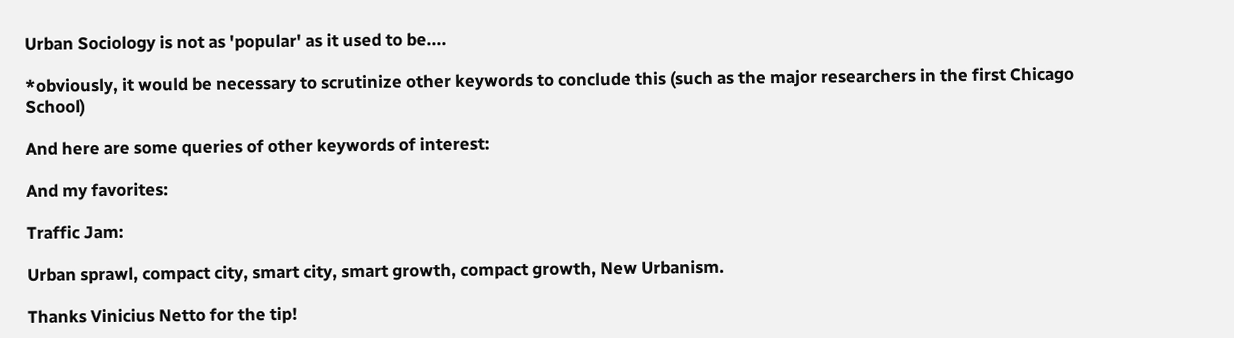Urban Sociology is not as 'popular' as it used to be....

*obviously, it would be necessary to scrutinize other keywords to conclude this (such as the major researchers in the first Chicago School)

And here are some queries of other keywords of interest:

And my favorites:

Traffic Jam:

Urban sprawl, compact city, smart city, smart growth, compact growth, New Urbanism.

Thanks Vinicius Netto for the tip!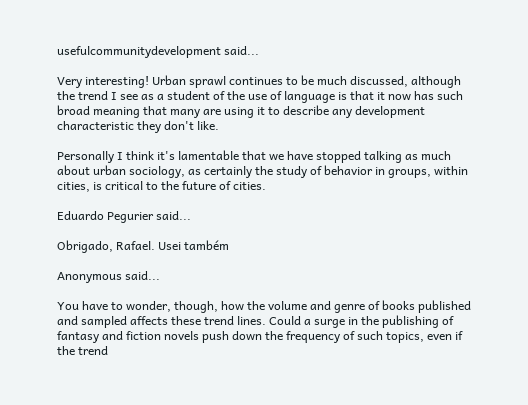usefulcommunitydevelopment said...

Very interesting! Urban sprawl continues to be much discussed, although the trend I see as a student of the use of language is that it now has such broad meaning that many are using it to describe any development characteristic they don't like.

Personally I think it's lamentable that we have stopped talking as much about urban sociology, as certainly the study of behavior in groups, within cities, is critical to the future of cities.

Eduardo Pegurier said...

Obrigado, Rafael. Usei também

Anonymous said...

You have to wonder, though, how the volume and genre of books published and sampled affects these trend lines. Could a surge in the publishing of fantasy and fiction novels push down the frequency of such topics, even if the trend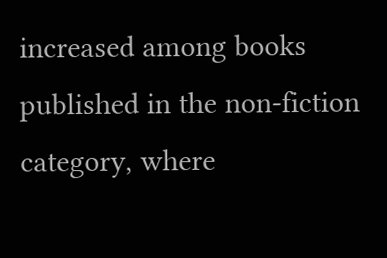increased among books published in the non-fiction category, where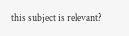this subject is relevant?